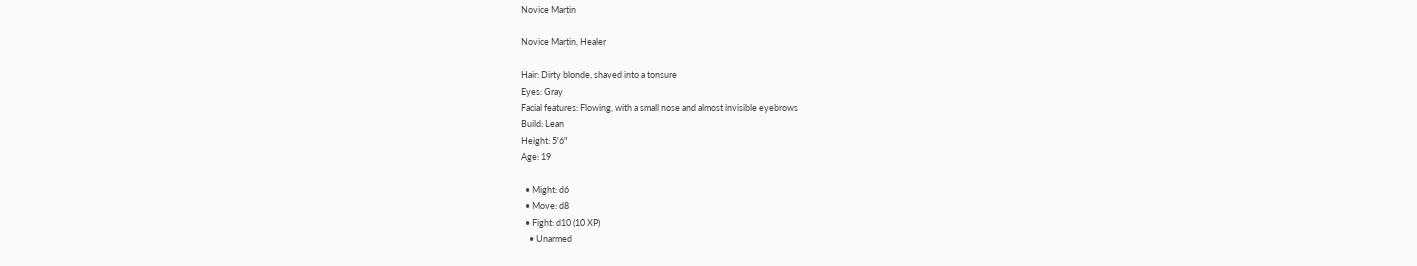Novice Martin

Novice Martin, Healer

Hair: Dirty blonde, shaved into a tonsure
Eyes: Gray
Facial features: Flowing, with a small nose and almost invisible eyebrows
Build: Lean
Height: 5'6"
Age: 19

  • Might: d6
  • Move: d8
  • Fight: d10 (10 XP)
    • Unarmed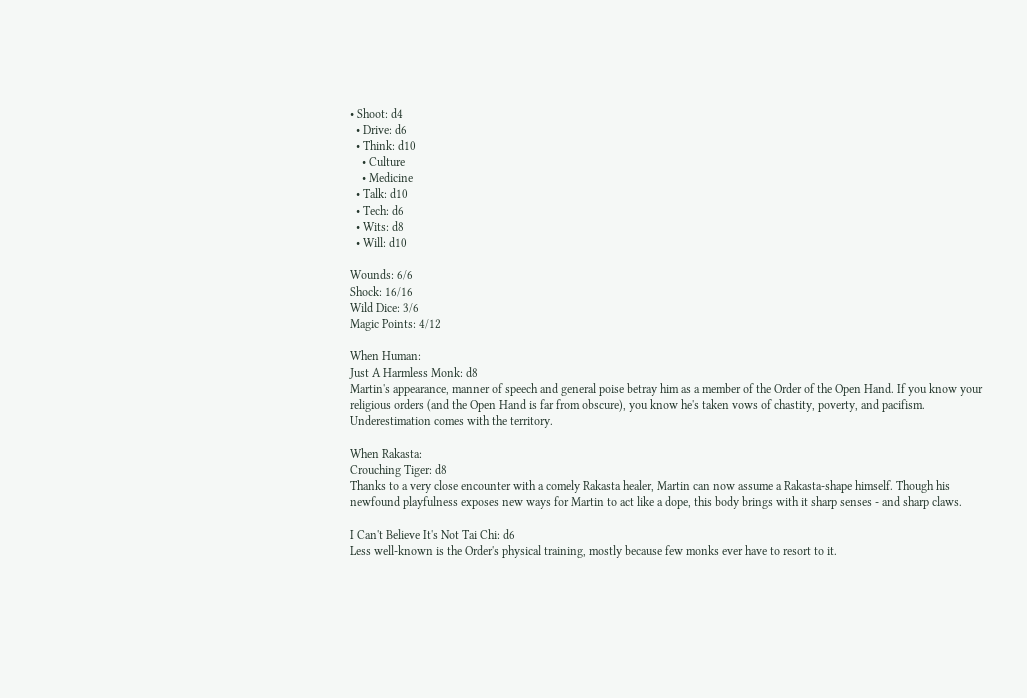• Shoot: d4
  • Drive: d6
  • Think: d10
    • Culture
    • Medicine
  • Talk: d10
  • Tech: d6
  • Wits: d8
  • Will: d10

Wounds: 6/6
Shock: 16/16
Wild Dice: 3/6
Magic Points: 4/12

When Human:
Just A Harmless Monk: d8
Martin's appearance, manner of speech and general poise betray him as a member of the Order of the Open Hand. If you know your religious orders (and the Open Hand is far from obscure), you know he's taken vows of chastity, poverty, and pacifism. Underestimation comes with the territory.

When Rakasta:
Crouching Tiger: d8
Thanks to a very close encounter with a comely Rakasta healer, Martin can now assume a Rakasta-shape himself. Though his newfound playfulness exposes new ways for Martin to act like a dope, this body brings with it sharp senses - and sharp claws.

I Can't Believe It's Not Tai Chi: d6
Less well-known is the Order's physical training, mostly because few monks ever have to resort to it.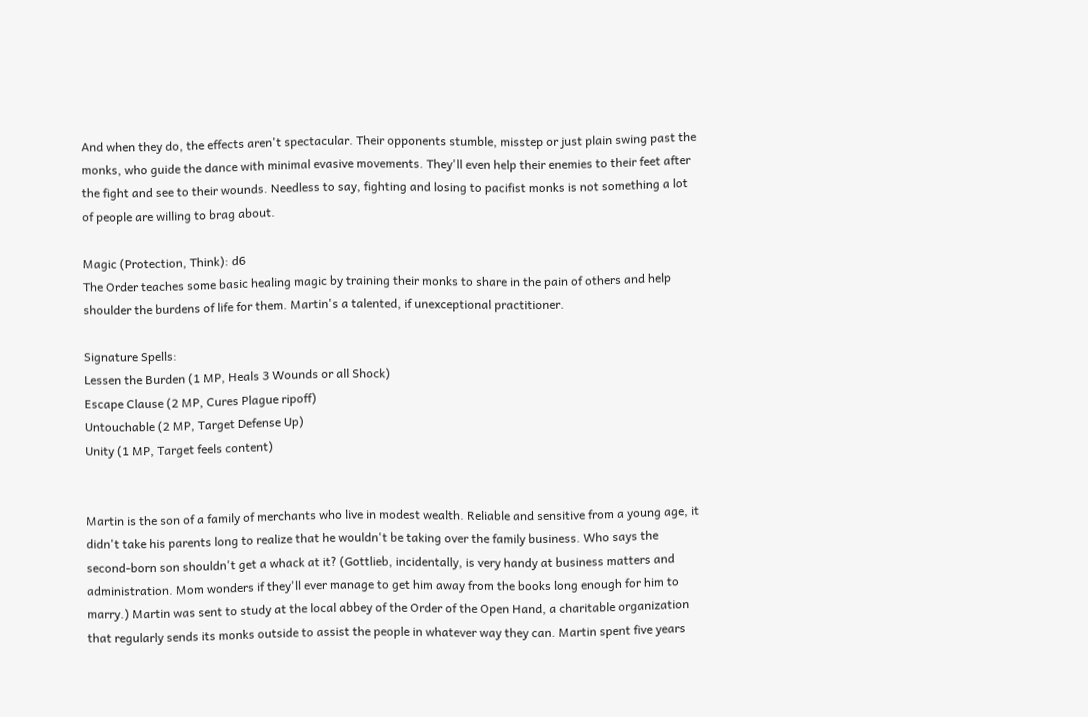And when they do, the effects aren't spectacular. Their opponents stumble, misstep or just plain swing past the monks, who guide the dance with minimal evasive movements. They'll even help their enemies to their feet after the fight and see to their wounds. Needless to say, fighting and losing to pacifist monks is not something a lot of people are willing to brag about.

Magic (Protection, Think): d6
The Order teaches some basic healing magic by training their monks to share in the pain of others and help shoulder the burdens of life for them. Martin's a talented, if unexceptional practitioner.

Signature Spells:
Lessen the Burden (1 MP, Heals 3 Wounds or all Shock)
Escape Clause (2 MP, Cures Plague ripoff)
Untouchable (2 MP, Target Defense Up)
Unity (1 MP, Target feels content)


Martin is the son of a family of merchants who live in modest wealth. Reliable and sensitive from a young age, it didn't take his parents long to realize that he wouldn't be taking over the family business. Who says the second-born son shouldn't get a whack at it? (Gottlieb, incidentally, is very handy at business matters and administration. Mom wonders if they'll ever manage to get him away from the books long enough for him to marry.) Martin was sent to study at the local abbey of the Order of the Open Hand, a charitable organization that regularly sends its monks outside to assist the people in whatever way they can. Martin spent five years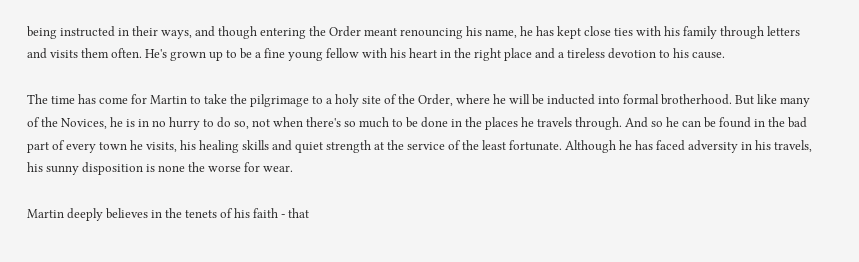being instructed in their ways, and though entering the Order meant renouncing his name, he has kept close ties with his family through letters and visits them often. He's grown up to be a fine young fellow with his heart in the right place and a tireless devotion to his cause.

The time has come for Martin to take the pilgrimage to a holy site of the Order, where he will be inducted into formal brotherhood. But like many of the Novices, he is in no hurry to do so, not when there's so much to be done in the places he travels through. And so he can be found in the bad part of every town he visits, his healing skills and quiet strength at the service of the least fortunate. Although he has faced adversity in his travels, his sunny disposition is none the worse for wear.

Martin deeply believes in the tenets of his faith - that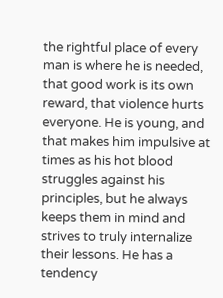the rightful place of every man is where he is needed, that good work is its own reward, that violence hurts everyone. He is young, and that makes him impulsive at times as his hot blood struggles against his principles, but he always keeps them in mind and strives to truly internalize their lessons. He has a tendency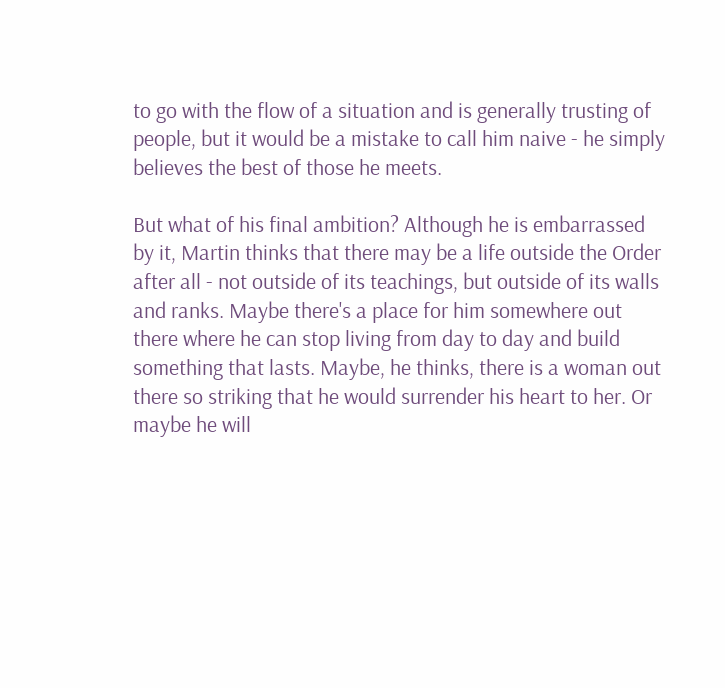to go with the flow of a situation and is generally trusting of people, but it would be a mistake to call him naive - he simply believes the best of those he meets.

But what of his final ambition? Although he is embarrassed by it, Martin thinks that there may be a life outside the Order after all - not outside of its teachings, but outside of its walls and ranks. Maybe there's a place for him somewhere out there where he can stop living from day to day and build something that lasts. Maybe, he thinks, there is a woman out there so striking that he would surrender his heart to her. Or maybe he will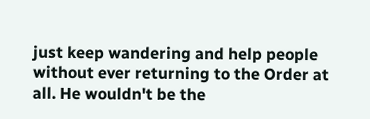just keep wandering and help people without ever returning to the Order at all. He wouldn't be the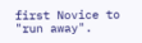first Novice to "run away".